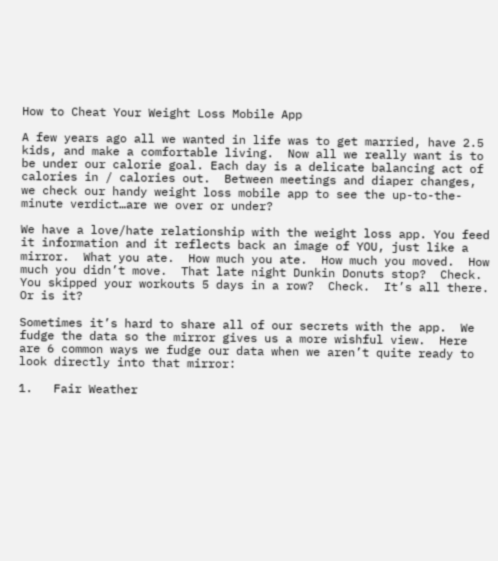How to Cheat Your Weight Loss Mobile App

A few years ago all we wanted in life was to get married, have 2.5 kids, and make a comfortable living.  Now all we really want is to be under our calorie goal. Each day is a delicate balancing act of calories in / calories out.  Between meetings and diaper changes, we check our handy weight loss mobile app to see the up-to-the-minute verdict…are we over or under?

We have a love/hate relationship with the weight loss app. You feed it information and it reflects back an image of YOU, just like a mirror.  What you ate.  How much you ate.  How much you moved.  How much you didn’t move.  That late night Dunkin Donuts stop?  Check.  You skipped your workouts 5 days in a row?  Check.  It’s all there.  Or is it?

Sometimes it’s hard to share all of our secrets with the app.  We fudge the data so the mirror gives us a more wishful view.  Here are 6 common ways we fudge our data when we aren’t quite ready to look directly into that mirror:

1.   Fair Weather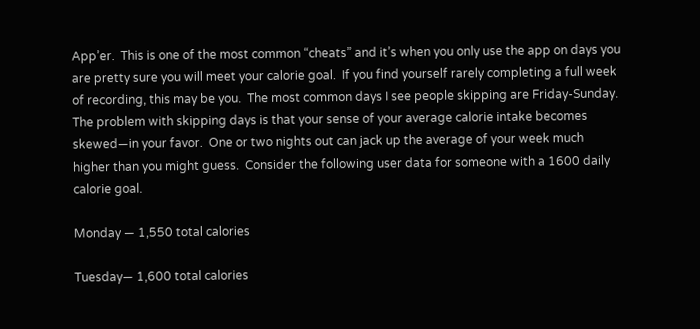App’er.  This is one of the most common “cheats” and it’s when you only use the app on days you are pretty sure you will meet your calorie goal.  If you find yourself rarely completing a full week of recording, this may be you.  The most common days I see people skipping are Friday-Sunday.  The problem with skipping days is that your sense of your average calorie intake becomes skewed—in your favor.  One or two nights out can jack up the average of your week much higher than you might guess.  Consider the following user data for someone with a 1600 daily calorie goal.

Monday — 1,550 total calories

Tuesday— 1,600 total calories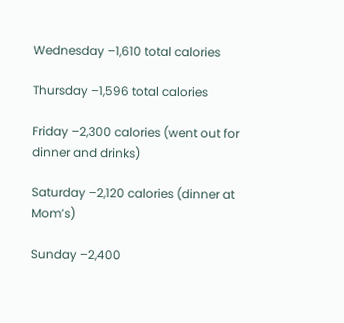Wednesday –1,610 total calories

Thursday –1,596 total calories

Friday –2,300 calories (went out for dinner and drinks)

Saturday –2,120 calories (dinner at Mom’s)

Sunday –2,400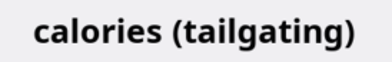calories (tailgating)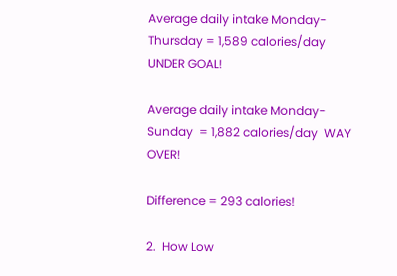Average daily intake Monday-Thursday = 1,589 calories/day  UNDER GOAL!

Average daily intake Monday-Sunday  = 1,882 calories/day  WAY OVER!

Difference = 293 calories!

2.  How Low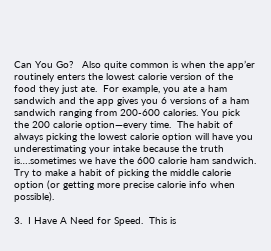Can You Go?   Also quite common is when the app’er routinely enters the lowest calorie version of the food they just ate.  For example, you ate a ham sandwich and the app gives you 6 versions of a ham sandwich ranging from 200-600 calories. You pick the 200 calorie option—every time.  The habit of always picking the lowest calorie option will have you underestimating your intake because the truth is….sometimes we have the 600 calorie ham sandwich. Try to make a habit of picking the middle calorie option (or getting more precise calorie info when possible).

3.  I Have A Need for Speed.  This is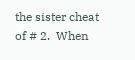the sister cheat of # 2.  When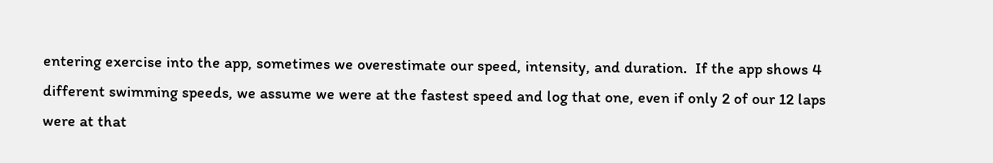entering exercise into the app, sometimes we overestimate our speed, intensity, and duration.  If the app shows 4 different swimming speeds, we assume we were at the fastest speed and log that one, even if only 2 of our 12 laps were at that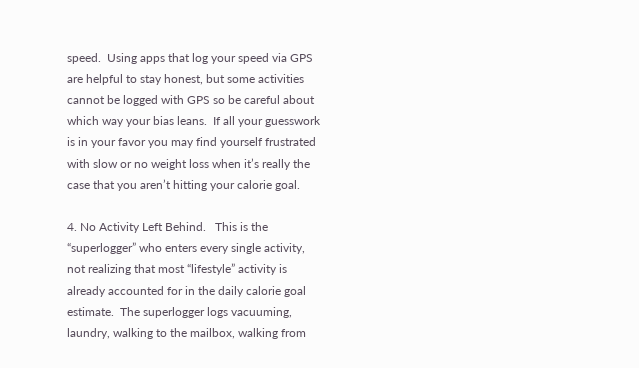speed.  Using apps that log your speed via GPS are helpful to stay honest, but some activities cannot be logged with GPS so be careful about which way your bias leans.  If all your guesswork is in your favor you may find yourself frustrated with slow or no weight loss when it’s really the case that you aren’t hitting your calorie goal.

4. No Activity Left Behind.   This is the “superlogger” who enters every single activity, not realizing that most “lifestyle” activity is already accounted for in the daily calorie goal estimate.  The superlogger logs vacuuming, laundry, walking to the mailbox, walking from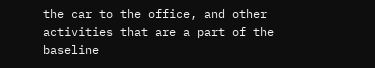the car to the office, and other activities that are a part of the baseline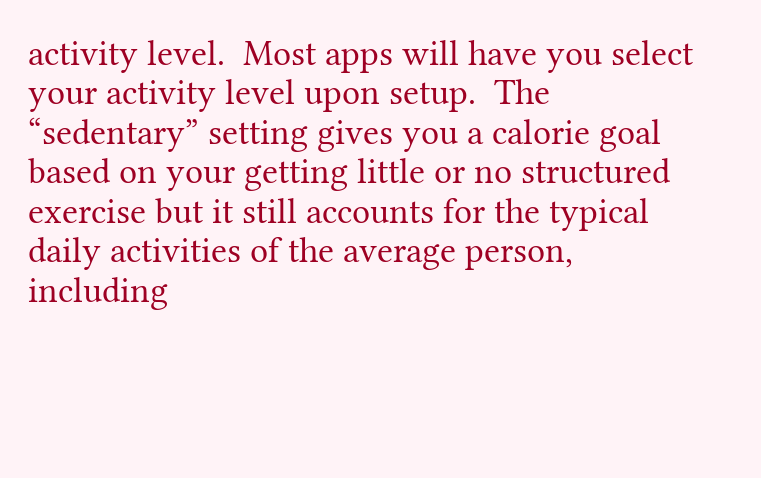activity level.  Most apps will have you select your activity level upon setup.  The “sedentary” setting gives you a calorie goal based on your getting little or no structured exercise but it still accounts for the typical daily activities of the average person, including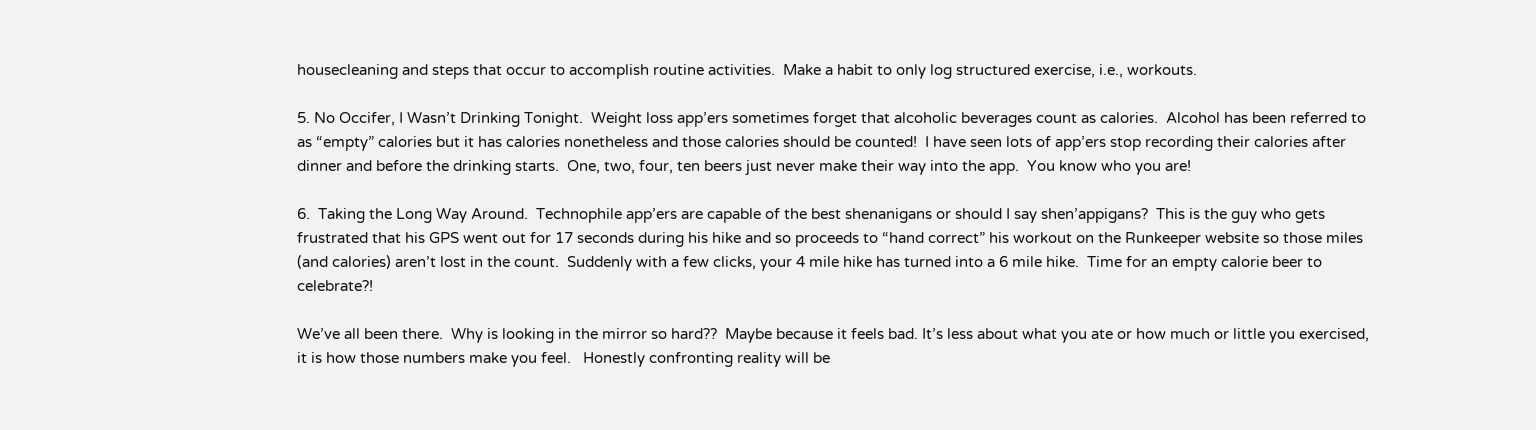housecleaning and steps that occur to accomplish routine activities.  Make a habit to only log structured exercise, i.e., workouts.

5. No Occifer, I Wasn’t Drinking Tonight.  Weight loss app’ers sometimes forget that alcoholic beverages count as calories.  Alcohol has been referred to as “empty” calories but it has calories nonetheless and those calories should be counted!  I have seen lots of app’ers stop recording their calories after dinner and before the drinking starts.  One, two, four, ten beers just never make their way into the app.  You know who you are!

6.  Taking the Long Way Around.  Technophile app’ers are capable of the best shenanigans or should I say shen’appigans?  This is the guy who gets frustrated that his GPS went out for 17 seconds during his hike and so proceeds to “hand correct” his workout on the Runkeeper website so those miles (and calories) aren’t lost in the count.  Suddenly with a few clicks, your 4 mile hike has turned into a 6 mile hike.  Time for an empty calorie beer to celebrate?!

We’ve all been there.  Why is looking in the mirror so hard??  Maybe because it feels bad. It’s less about what you ate or how much or little you exercised, it is how those numbers make you feel.   Honestly confronting reality will be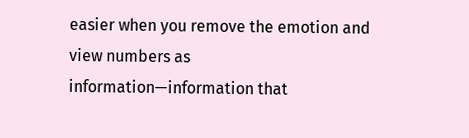easier when you remove the emotion and view numbers as information—information that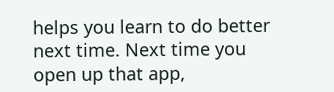helps you learn to do better next time. Next time you open up that app,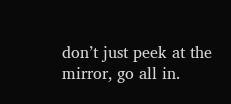don’t just peek at the mirror, go all in.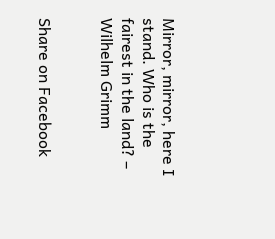Mirror, mirror, here I stand. Who is the fairest in the land? – Wilhelm Grimm


Share on Facebook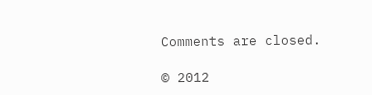Comments are closed.

© 2012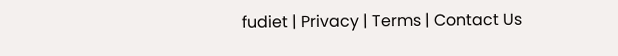fudiet | Privacy | Terms | Contact Us